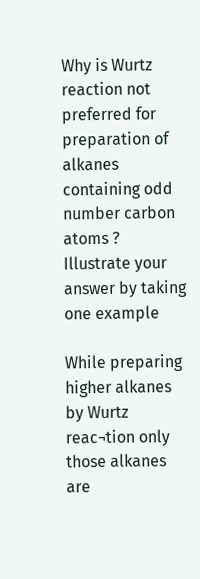Why is Wurtz reaction not preferred for preparation of alkanes containing odd number carbon atoms ? Illustrate your answer by taking one example

While preparing higher alkanes by Wurtz reac¬tion only those alkanes are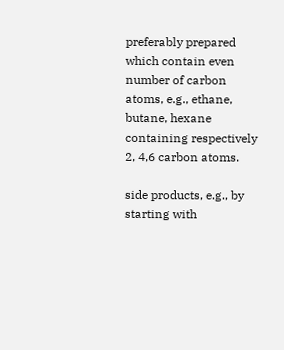preferably prepared which contain even number of carbon atoms, e.g., ethane, butane, hexane containing respectively 2, 4,6 carbon atoms.

side products, e.g., by starting with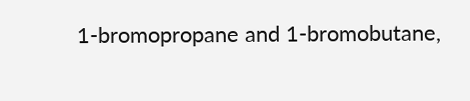1-bromopropane and 1-bromobutane,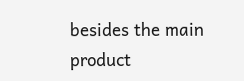besides the main product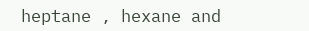heptane , hexane and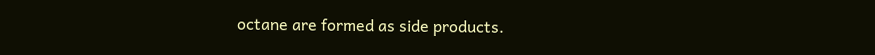octane are formed as side products.